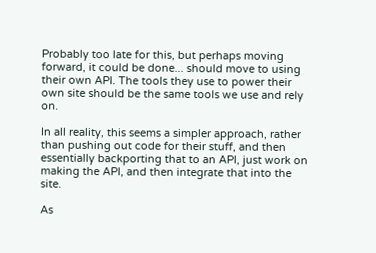Probably too late for this, but perhaps moving forward, it could be done... should move to using their own API. The tools they use to power their own site should be the same tools we use and rely on.

In all reality, this seems a simpler approach, rather than pushing out code for their stuff, and then essentially backporting that to an API, just work on making the API, and then integrate that into the site.

As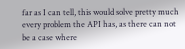far as I can tell, this would solve pretty much every problem the API has, as there can not be a case where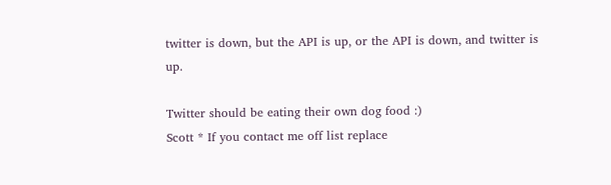twitter is down, but the API is up, or the API is down, and twitter is up.

Twitter should be eating their own dog food :)
Scott * If you contact me off list replace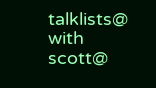talklists@ with scott@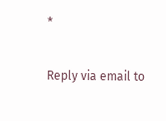*

Reply via email to